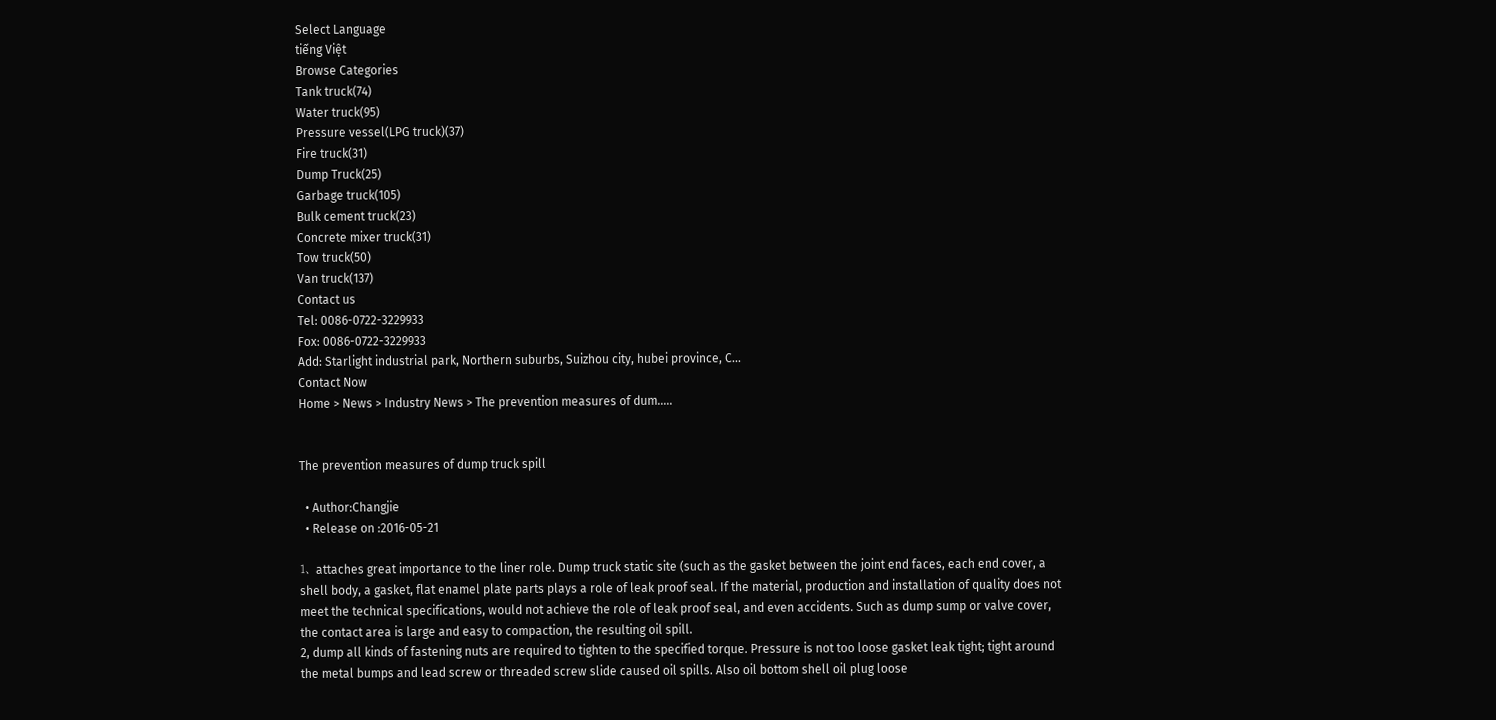Select Language
tiếng Việt
Browse Categories
Tank truck(74)
Water truck(95)
Pressure vessel(LPG truck)(37)
Fire truck(31)
Dump Truck(25)
Garbage truck(105)
Bulk cement truck(23)
Concrete mixer truck(31)
Tow truck(50)
Van truck(137)
Contact us
Tel: 0086-0722-3229933
Fox: 0086-0722-3229933
Add: Starlight industrial park, Northern suburbs, Suizhou city, hubei province, C...
Contact Now
Home > News > Industry News > The prevention measures of dum.....


The prevention measures of dump truck spill

  • Author:Changjie
  • Release on :2016-05-21

1、attaches great importance to the liner role. Dump truck static site (such as the gasket between the joint end faces, each end cover, a shell body, a gasket, flat enamel plate parts plays a role of leak proof seal. If the material, production and installation of quality does not meet the technical specifications, would not achieve the role of leak proof seal, and even accidents. Such as dump sump or valve cover, the contact area is large and easy to compaction, the resulting oil spill.
2, dump all kinds of fastening nuts are required to tighten to the specified torque. Pressure is not too loose gasket leak tight; tight around the metal bumps and lead screw or threaded screw slide caused oil spills. Also oil bottom shell oil plug loose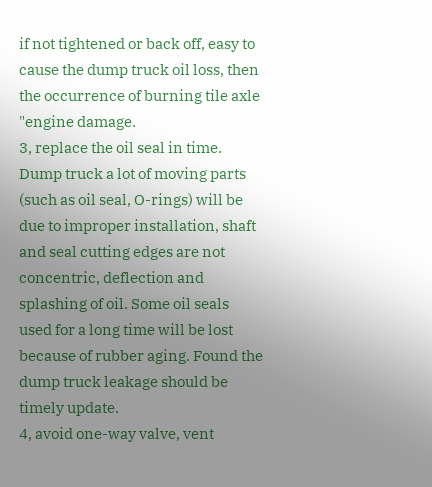if not tightened or back off, easy to cause the dump truck oil loss, then the occurrence of burning tile axle "engine damage.
3, replace the oil seal in time. Dump truck a lot of moving parts (such as oil seal, O-rings) will be due to improper installation, shaft and seal cutting edges are not concentric, deflection and splashing of oil. Some oil seals used for a long time will be lost because of rubber aging. Found the dump truck leakage should be timely update.
4, avoid one-way valve, vent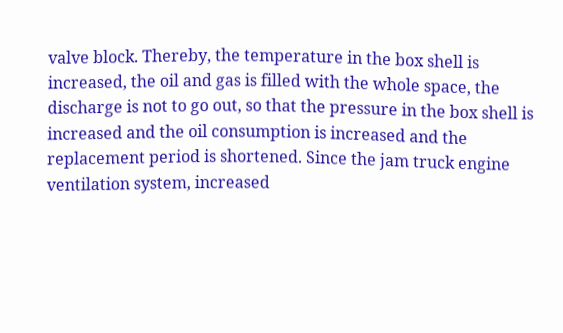valve block. Thereby, the temperature in the box shell is increased, the oil and gas is filled with the whole space, the discharge is not to go out, so that the pressure in the box shell is increased and the oil consumption is increased and the replacement period is shortened. Since the jam truck engine ventilation system, increased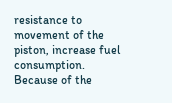resistance to movement of the piston, increase fuel consumption. Because of the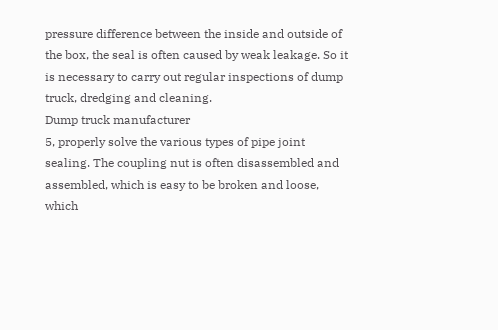pressure difference between the inside and outside of the box, the seal is often caused by weak leakage. So it is necessary to carry out regular inspections of dump truck, dredging and cleaning.
Dump truck manufacturer
5, properly solve the various types of pipe joint sealing. The coupling nut is often disassembled and assembled, which is easy to be broken and loose, which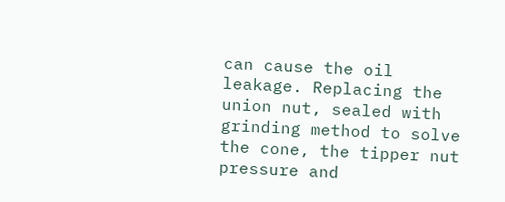can cause the oil leakage. Replacing the union nut, sealed with grinding method to solve the cone, the tipper nut pressure and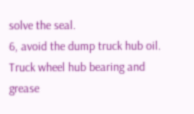solve the seal.
6, avoid the dump truck hub oil. Truck wheel hub bearing and grease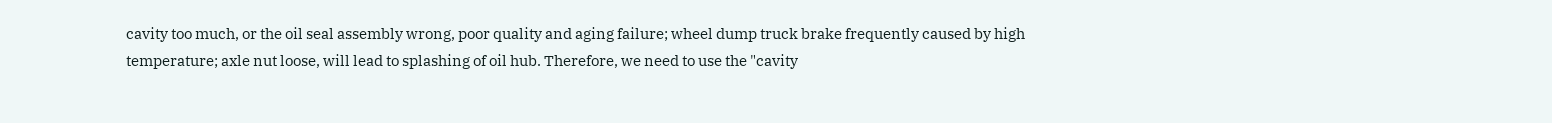cavity too much, or the oil seal assembly wrong, poor quality and aging failure; wheel dump truck brake frequently caused by high temperature; axle nut loose, will lead to splashing of oil hub. Therefore, we need to use the "cavity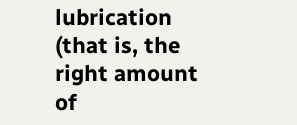lubrication (that is, the right amount of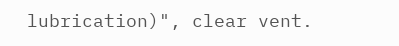lubrication)", clear vent.